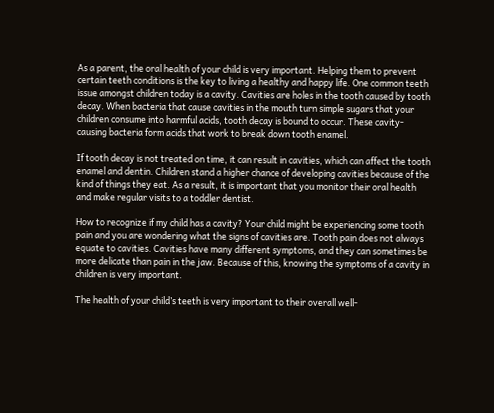As a parent, the oral health of your child is very important. Helping them to prevent certain teeth conditions is the key to living a healthy and happy life. One common teeth issue amongst children today is a cavity. Cavities are holes in the tooth caused by tooth decay. When bacteria that cause cavities in the mouth turn simple sugars that your children consume into harmful acids, tooth decay is bound to occur. These cavity-causing bacteria form acids that work to break down tooth enamel.

If tooth decay is not treated on time, it can result in cavities, which can affect the tooth enamel and dentin. Children stand a higher chance of developing cavities because of the kind of things they eat. As a result, it is important that you monitor their oral health and make regular visits to a toddler dentist.

How to recognize if my child has a cavity? Your child might be experiencing some tooth pain and you are wondering what the signs of cavities are. Tooth pain does not always equate to cavities. Cavities have many different symptoms, and they can sometimes be more delicate than pain in the jaw. Because of this, knowing the symptoms of a cavity in children is very important.

The health of your child’s teeth is very important to their overall well-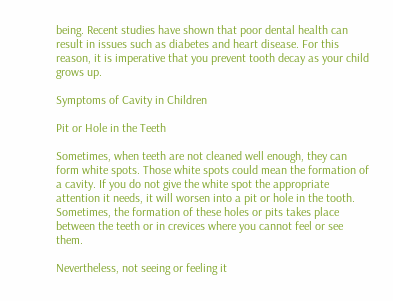being. Recent studies have shown that poor dental health can result in issues such as diabetes and heart disease. For this reason, it is imperative that you prevent tooth decay as your child grows up.

Symptoms of Cavity in Children

Pit or Hole in the Teeth

Sometimes, when teeth are not cleaned well enough, they can form white spots. Those white spots could mean the formation of a cavity. If you do not give the white spot the appropriate attention it needs, it will worsen into a pit or hole in the tooth. Sometimes, the formation of these holes or pits takes place between the teeth or in crevices where you cannot feel or see them.

Nevertheless, not seeing or feeling it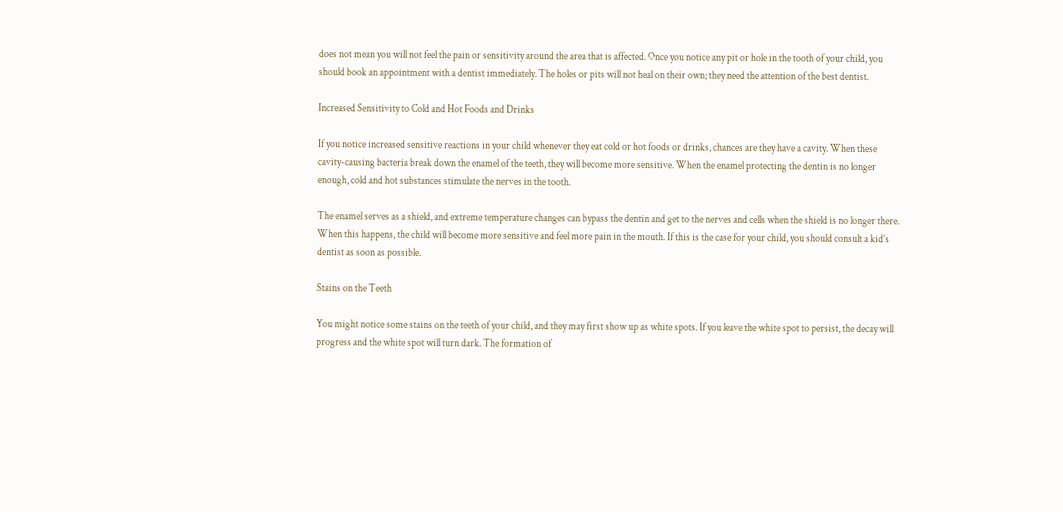does not mean you will not feel the pain or sensitivity around the area that is affected. Once you notice any pit or hole in the tooth of your child, you should book an appointment with a dentist immediately. The holes or pits will not heal on their own; they need the attention of the best dentist.

Increased Sensitivity to Cold and Hot Foods and Drinks

If you notice increased sensitive reactions in your child whenever they eat cold or hot foods or drinks, chances are they have a cavity. When these cavity-causing bacteria break down the enamel of the teeth, they will become more sensitive. When the enamel protecting the dentin is no longer enough, cold and hot substances stimulate the nerves in the tooth.

The enamel serves as a shield, and extreme temperature changes can bypass the dentin and get to the nerves and cells when the shield is no longer there. When this happens, the child will become more sensitive and feel more pain in the mouth. If this is the case for your child, you should consult a kid’s dentist as soon as possible.

Stains on the Teeth

You might notice some stains on the teeth of your child, and they may first show up as white spots. If you leave the white spot to persist, the decay will progress and the white spot will turn dark. The formation of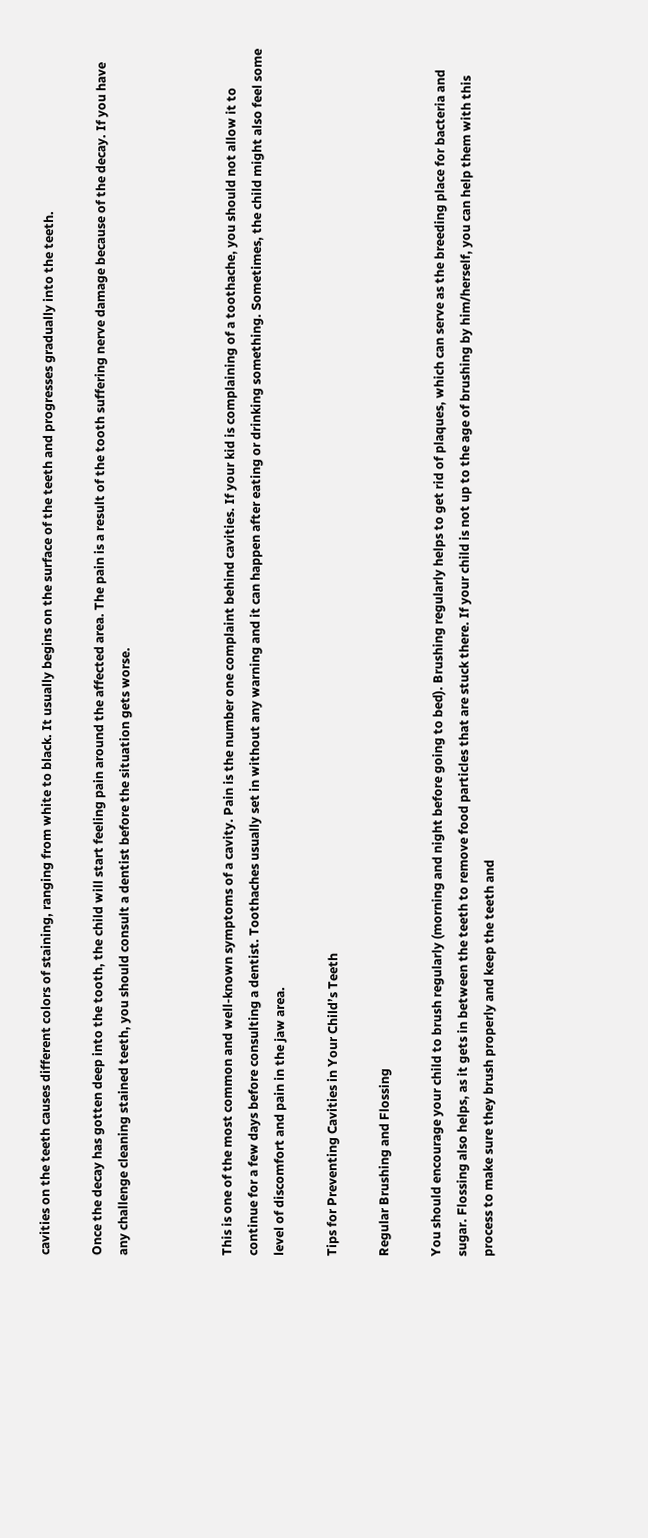cavities on the teeth causes different colors of staining, ranging from white to black. It usually begins on the surface of the teeth and progresses gradually into the teeth.

Once the decay has gotten deep into the tooth, the child will start feeling pain around the affected area. The pain is a result of the tooth suffering nerve damage because of the decay. If you have any challenge cleaning stained teeth, you should consult a dentist before the situation gets worse.



This is one of the most common and well-known symptoms of a cavity. Pain is the number one complaint behind cavities. If your kid is complaining of a toothache, you should not allow it to continue for a few days before consulting a dentist. Toothaches usually set in without any warning and it can happen after eating or drinking something. Sometimes, the child might also feel some level of discomfort and pain in the jaw area.

Tips for Preventing Cavities in Your Child’s Teeth

Regular Brushing and Flossing

You should encourage your child to brush regularly (morning and night before going to bed). Brushing regularly helps to get rid of plaques, which can serve as the breeding place for bacteria and sugar. Flossing also helps, as it gets in between the teeth to remove food particles that are stuck there. If your child is not up to the age of brushing by him/herself, you can help them with this process to make sure they brush properly and keep the teeth and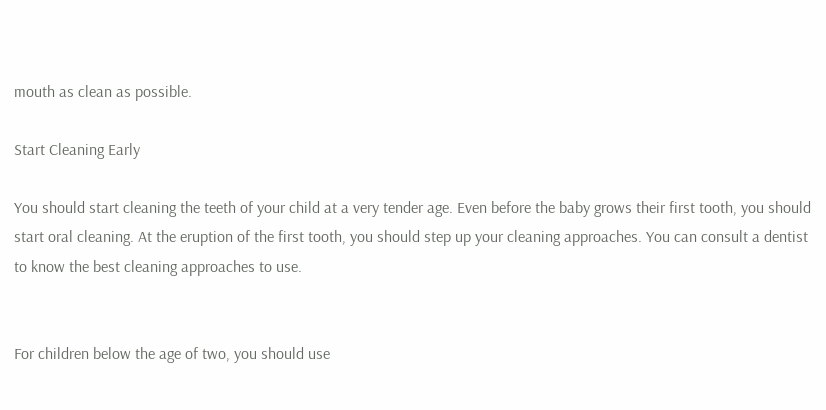mouth as clean as possible.

Start Cleaning Early

You should start cleaning the teeth of your child at a very tender age. Even before the baby grows their first tooth, you should start oral cleaning. At the eruption of the first tooth, you should step up your cleaning approaches. You can consult a dentist to know the best cleaning approaches to use.


For children below the age of two, you should use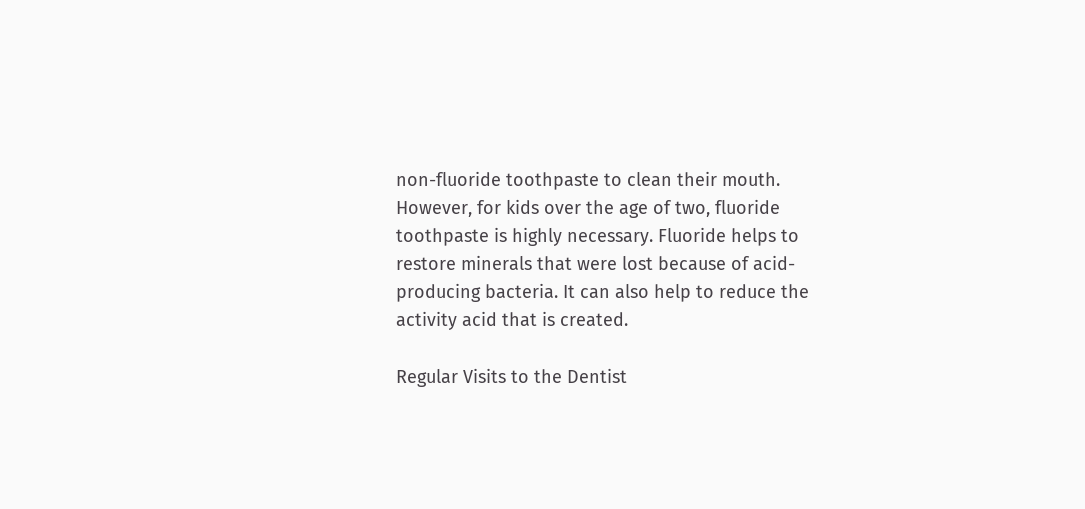non-fluoride toothpaste to clean their mouth. However, for kids over the age of two, fluoride toothpaste is highly necessary. Fluoride helps to restore minerals that were lost because of acid-producing bacteria. It can also help to reduce the activity acid that is created.

Regular Visits to the Dentist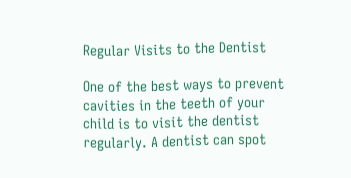Regular Visits to the Dentist

One of the best ways to prevent cavities in the teeth of your child is to visit the dentist regularly. A dentist can spot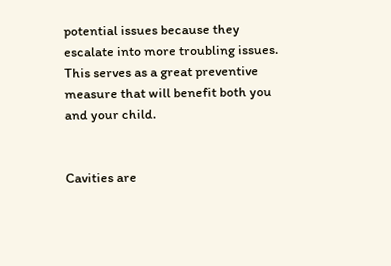potential issues because they escalate into more troubling issues. This serves as a great preventive measure that will benefit both you and your child.


Cavities are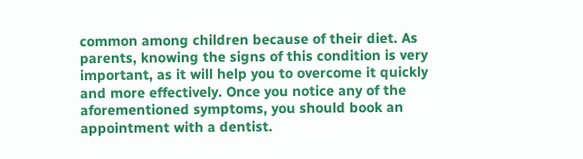common among children because of their diet. As parents, knowing the signs of this condition is very important, as it will help you to overcome it quickly and more effectively. Once you notice any of the aforementioned symptoms, you should book an appointment with a dentist.